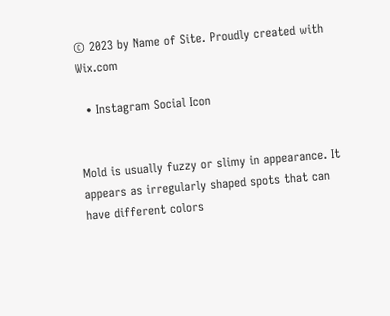© 2023 by Name of Site. Proudly created with Wix.com

  • Instagram Social Icon


Mold is usually fuzzy or slimy in appearance. It appears as irregularly shaped spots that can have different colors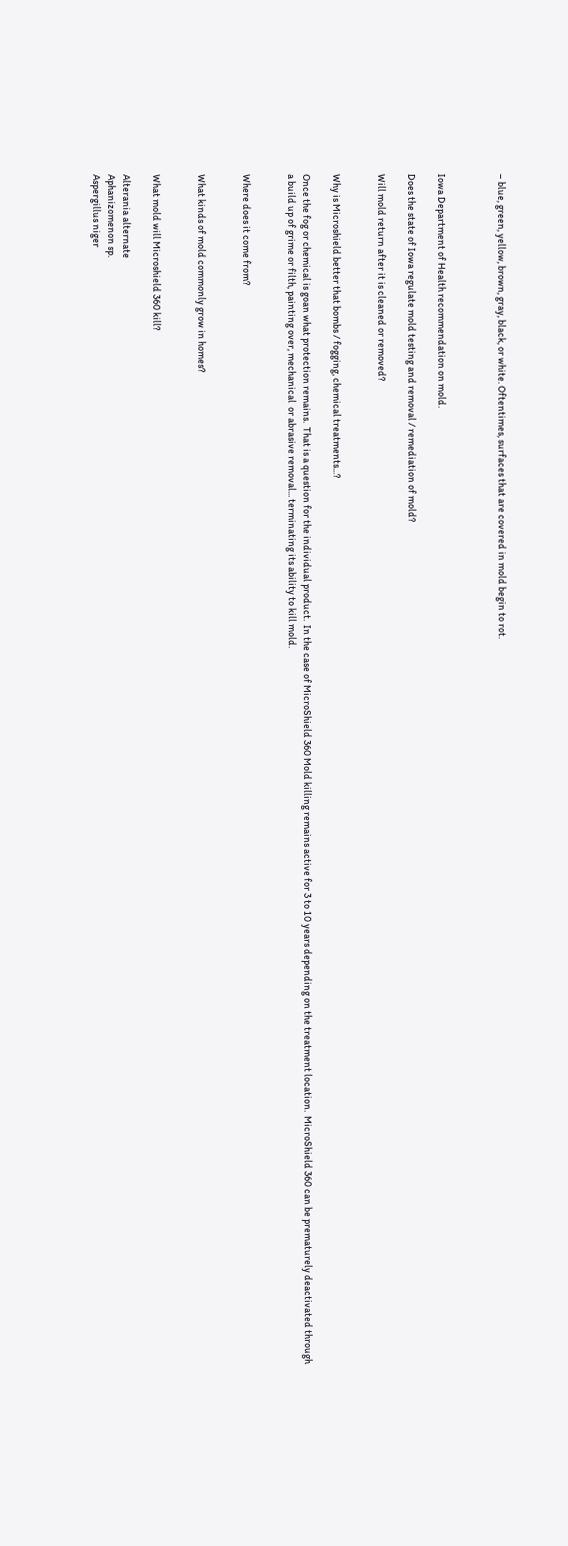– blue, green, yellow, brown, gray, black, or white. Oftentimes, surfaces that are covered in mold begin to rot.



Iowa Department of Health recommendation on mold.

Does the state of Iowa regulate mold testing and removal / remediation of mold?

Will mold return after it is cleaned or removed?


Why is Microshield better that bombs / fogging, chemical treatments...?

Once the fog or chemical is goan what protection remains.  That is a question for the individual product.  In the case of MicroShield 360 Mold killing remains active for 3 to 10 years depending on the treatment location.  MicroShield 360 can be prematurely deactivated through a build up of grime or filth, painting over, mechanical  or abrasive removal... terminating its ability to kill mold.


Where does it come from?


What kinds of mold commonly grow in homes?


What mold will Microshield 360 kill?

Alterania alternate
Aphanizomenon sp.
Aspergillus niger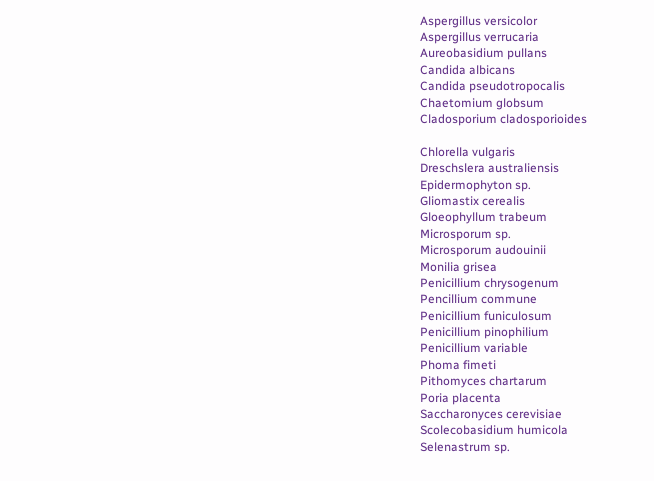Aspergillus versicolor
Aspergillus verrucaria
Aureobasidium pullans
Candida albicans
Candida pseudotropocalis
Chaetomium globsum
Cladosporium cladosporioides

Chlorella vulgaris
Dreschslera australiensis
Epidermophyton sp.
Gliomastix cerealis
Gloeophyllum trabeum
Microsporum sp.
Microsporum audouinii
Monilia grisea
Penicillium chrysogenum
Pencillium commune
Penicillium funiculosum
Penicillium pinophilium
Penicillium variable
Phoma fimeti
Pithomyces chartarum
Poria placenta
Saccharonyces cerevisiae
Scolecobasidium humicola
Selenastrum sp.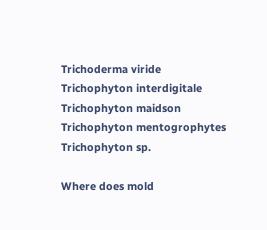Trichoderma viride
Trichophyton interdigitale
Trichophyton maidson
Trichophyton mentogrophytes
Trichophyton sp.

Where does mold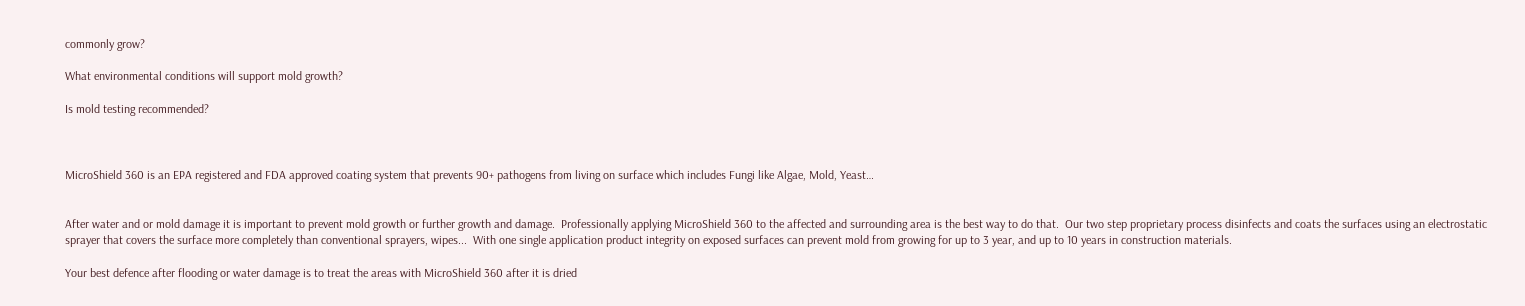commonly grow?

What environmental conditions will support mold growth?

Is mold testing recommended?



MicroShield 360 is an EPA registered and FDA approved coating system that prevents 90+ pathogens from living on surface which includes Fungi like Algae, Mold, Yeast…


After water and or mold damage it is important to prevent mold growth or further growth and damage.  Professionally applying MicroShield 360 to the affected and surrounding area is the best way to do that.  Our two step proprietary process disinfects and coats the surfaces using an electrostatic sprayer that covers the surface more completely than conventional sprayers, wipes...  With one single application product integrity on exposed surfaces can prevent mold from growing for up to 3 year, and up to 10 years in construction materials.

Your best defence after flooding or water damage is to treat the areas with MicroShield 360 after it is dried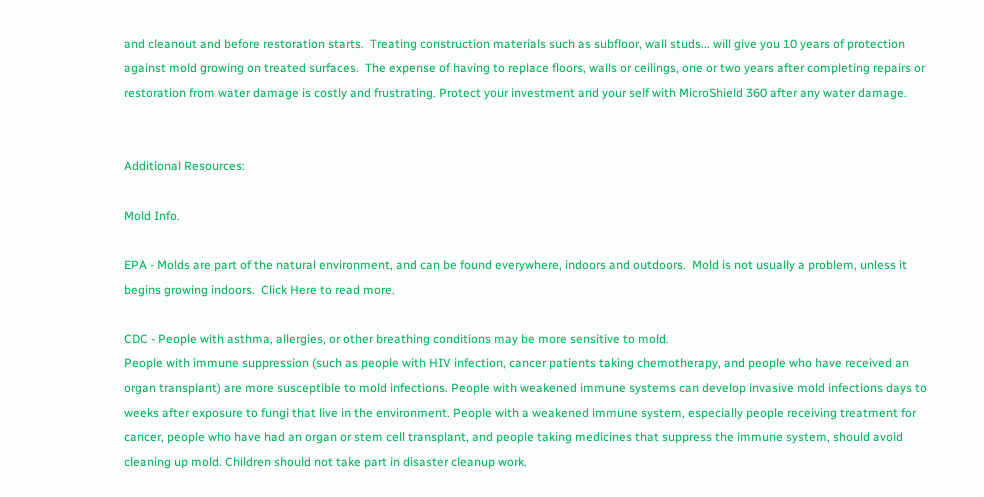and cleanout and before restoration starts.  Treating construction materials such as subfloor, wall studs... will give you 10 years of protection against mold growing on treated surfaces.  The expense of having to replace floors, walls or ceilings, one or two years after completing repairs or restoration from water damage is costly and frustrating. Protect your investment and your self with MicroShield 360 after any water damage.


Additional Resources:

Mold Info.

EPA - Molds are part of the natural environment, and can be found everywhere, indoors and outdoors.  Mold is not usually a problem, unless it begins growing indoors.  Click Here to read more.

CDC - People with asthma, allergies, or other breathing conditions may be more sensitive to mold.
People with immune suppression (such as people with HIV infection, cancer patients taking chemotherapy, and people who have received an organ transplant) are more susceptible to mold infections. People with weakened immune systems can develop invasive mold infections days to weeks after exposure to fungi that live in the environment. People with a weakened immune system, especially people receiving treatment for cancer, people who have had an organ or stem cell transplant, and people taking medicines that suppress the immune system, should avoid cleaning up mold. Children should not take part in disaster cleanup work.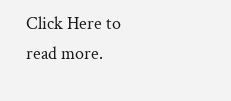Click Here to read more.